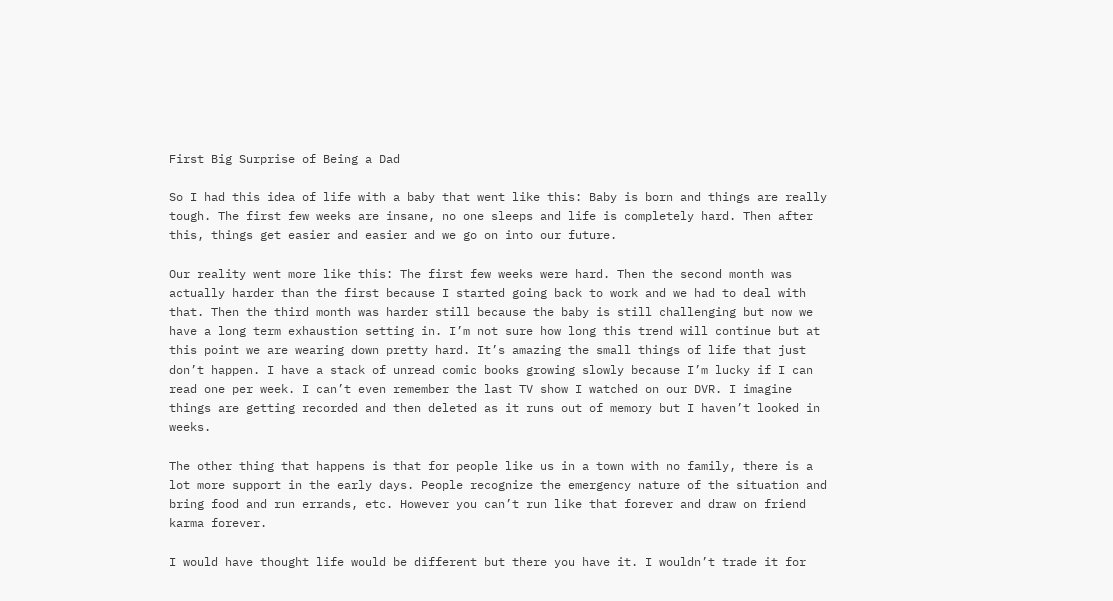First Big Surprise of Being a Dad

So I had this idea of life with a baby that went like this: Baby is born and things are really tough. The first few weeks are insane, no one sleeps and life is completely hard. Then after this, things get easier and easier and we go on into our future.

Our reality went more like this: The first few weeks were hard. Then the second month was actually harder than the first because I started going back to work and we had to deal with that. Then the third month was harder still because the baby is still challenging but now we have a long term exhaustion setting in. I’m not sure how long this trend will continue but at this point we are wearing down pretty hard. It’s amazing the small things of life that just don’t happen. I have a stack of unread comic books growing slowly because I’m lucky if I can read one per week. I can’t even remember the last TV show I watched on our DVR. I imagine things are getting recorded and then deleted as it runs out of memory but I haven’t looked in weeks.

The other thing that happens is that for people like us in a town with no family, there is a lot more support in the early days. People recognize the emergency nature of the situation and bring food and run errands, etc. However you can’t run like that forever and draw on friend karma forever.

I would have thought life would be different but there you have it. I wouldn’t trade it for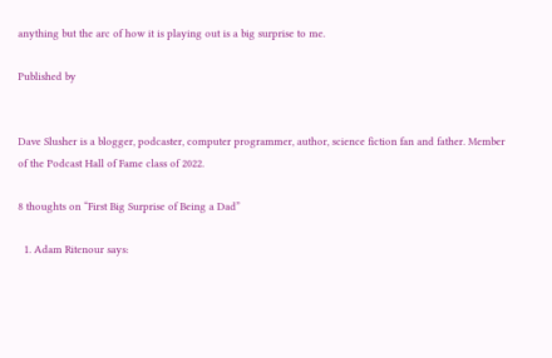anything but the arc of how it is playing out is a big surprise to me.

Published by


Dave Slusher is a blogger, podcaster, computer programmer, author, science fiction fan and father. Member of the Podcast Hall of Fame class of 2022.

8 thoughts on “First Big Surprise of Being a Dad”

  1. Adam Ritenour says: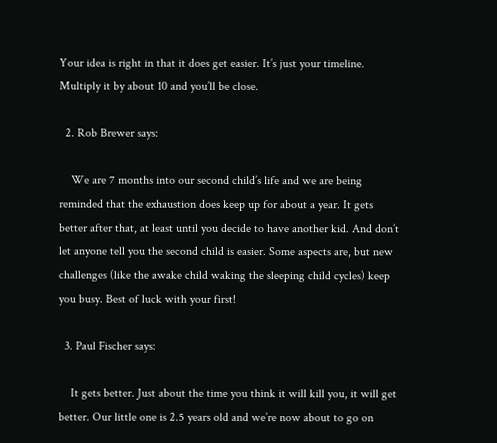Your idea is right in that it does get easier. It’s just your timeline. Multiply it by about 10 and you’ll be close.

  2. Rob Brewer says:

    We are 7 months into our second child’s life and we are being reminded that the exhaustion does keep up for about a year. It gets better after that, at least until you decide to have another kid. And don’t let anyone tell you the second child is easier. Some aspects are, but new challenges (like the awake child waking the sleeping child cycles) keep you busy. Best of luck with your first!

  3. Paul Fischer says:

    It gets better. Just about the time you think it will kill you, it will get better. Our little one is 2.5 years old and we’re now about to go on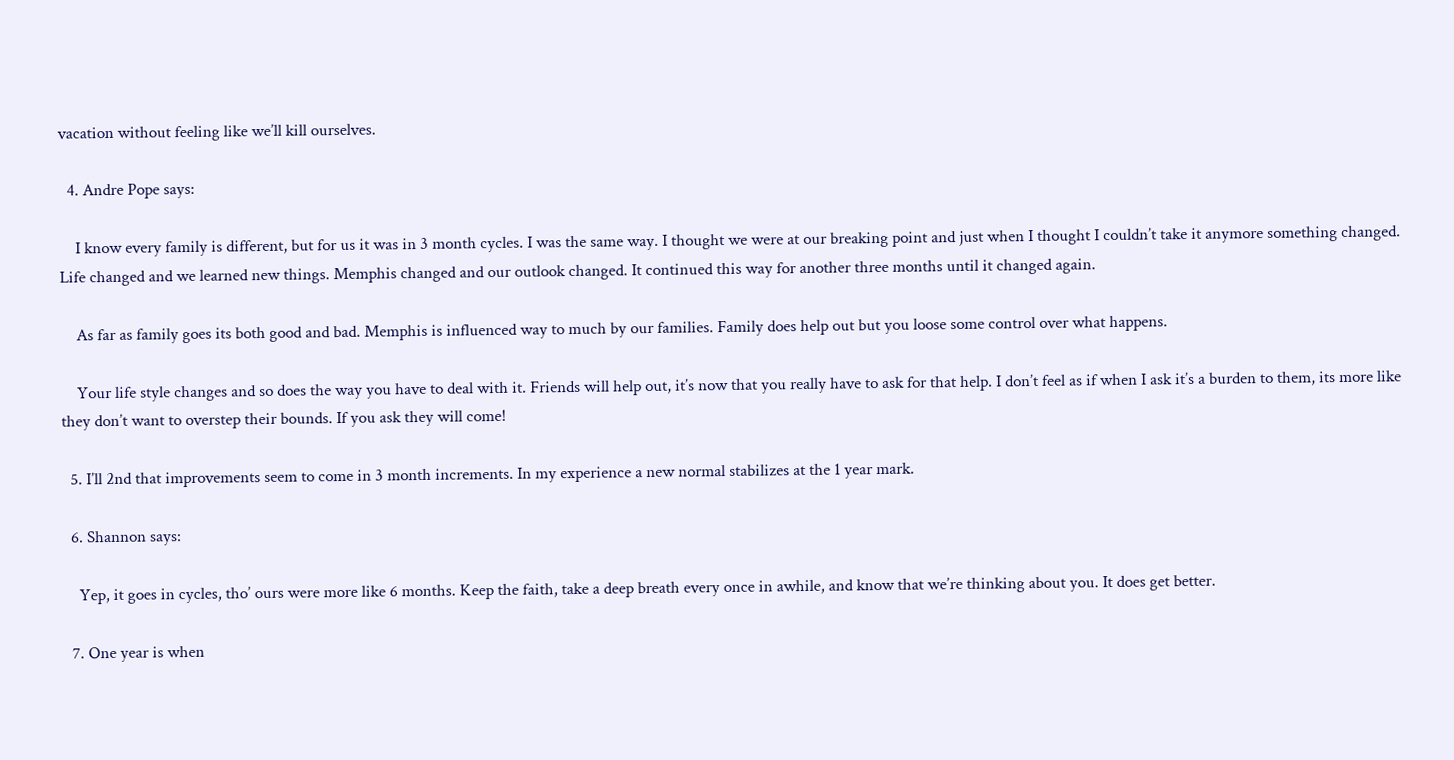vacation without feeling like we’ll kill ourselves.

  4. Andre Pope says:

    I know every family is different, but for us it was in 3 month cycles. I was the same way. I thought we were at our breaking point and just when I thought I couldn’t take it anymore something changed. Life changed and we learned new things. Memphis changed and our outlook changed. It continued this way for another three months until it changed again.

    As far as family goes its both good and bad. Memphis is influenced way to much by our families. Family does help out but you loose some control over what happens.

    Your life style changes and so does the way you have to deal with it. Friends will help out, it’s now that you really have to ask for that help. I don’t feel as if when I ask it’s a burden to them, its more like they don’t want to overstep their bounds. If you ask they will come!

  5. I’ll 2nd that improvements seem to come in 3 month increments. In my experience a new normal stabilizes at the 1 year mark.

  6. Shannon says:

    Yep, it goes in cycles, tho’ ours were more like 6 months. Keep the faith, take a deep breath every once in awhile, and know that we’re thinking about you. It does get better.

  7. One year is when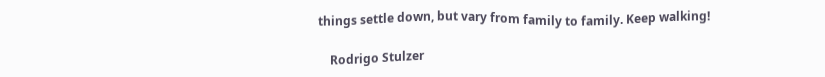things settle down, but vary from family to family. Keep walking!

    Rodrigo Stulzer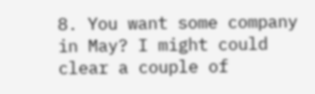8. You want some company in May? I might could clear a couple of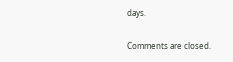days.

Comments are closed.